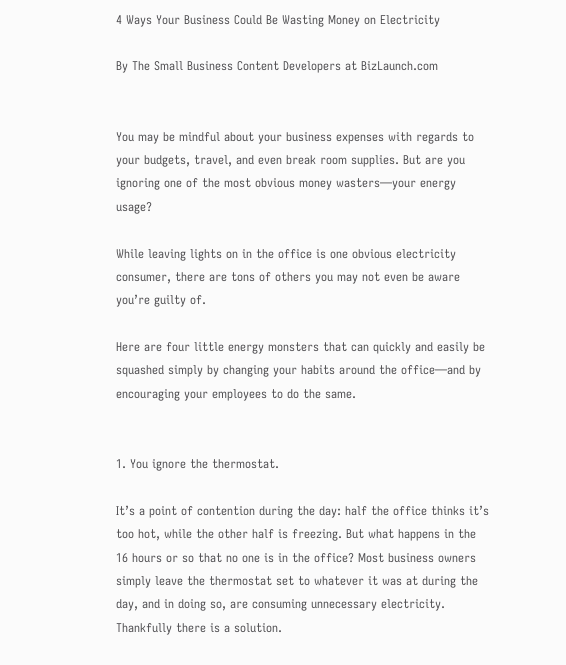4 Ways Your Business Could Be Wasting Money on Electricity

By The Small Business Content Developers at BizLaunch.com


You may be mindful about your business expenses with regards to your budgets, travel, and even break room supplies. But are you ignoring one of the most obvious money wasters—your energy usage?

While leaving lights on in the office is one obvious electricity consumer, there are tons of others you may not even be aware you’re guilty of.

Here are four little energy monsters that can quickly and easily be squashed simply by changing your habits around the office—and by encouraging your employees to do the same.


1. You ignore the thermostat.

It’s a point of contention during the day: half the office thinks it’s too hot, while the other half is freezing. But what happens in the 16 hours or so that no one is in the office? Most business owners simply leave the thermostat set to whatever it was at during the day, and in doing so, are consuming unnecessary electricity. Thankfully there is a solution.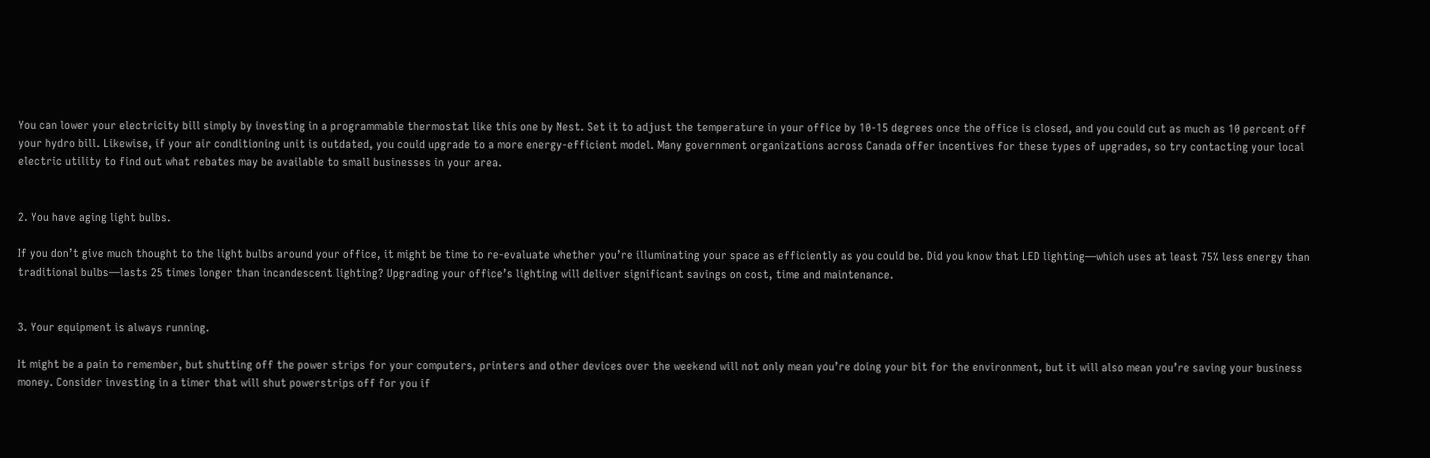You can lower your electricity bill simply by investing in a programmable thermostat like this one by Nest. Set it to adjust the temperature in your office by 10-15 degrees once the office is closed, and you could cut as much as 10 percent off your hydro bill. Likewise, if your air conditioning unit is outdated, you could upgrade to a more energy-efficient model. Many government organizations across Canada offer incentives for these types of upgrades, so try contacting your local electric utility to find out what rebates may be available to small businesses in your area.


2. You have aging light bulbs.

If you don’t give much thought to the light bulbs around your office, it might be time to re-evaluate whether you’re illuminating your space as efficiently as you could be. Did you know that LED lighting—which uses at least 75% less energy than traditional bulbs—lasts 25 times longer than incandescent lighting? Upgrading your office’s lighting will deliver significant savings on cost, time and maintenance.


3. Your equipment is always running.

It might be a pain to remember, but shutting off the power strips for your computers, printers and other devices over the weekend will not only mean you’re doing your bit for the environment, but it will also mean you’re saving your business money. Consider investing in a timer that will shut powerstrips off for you if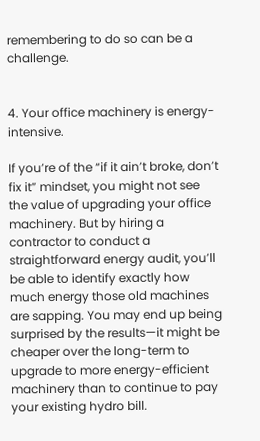remembering to do so can be a challenge.


4. Your office machinery is energy-intensive.

If you’re of the “if it ain’t broke, don’t fix it” mindset, you might not see the value of upgrading your office machinery. But by hiring a contractor to conduct a straightforward energy audit, you’ll be able to identify exactly how much energy those old machines are sapping. You may end up being surprised by the results—it might be cheaper over the long-term to upgrade to more energy-efficient machinery than to continue to pay your existing hydro bill.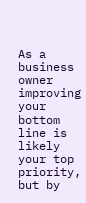As a business owner improving your bottom line is likely your top priority, but by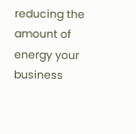reducing the amount of energy your business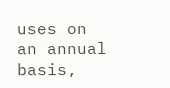uses on an annual basis,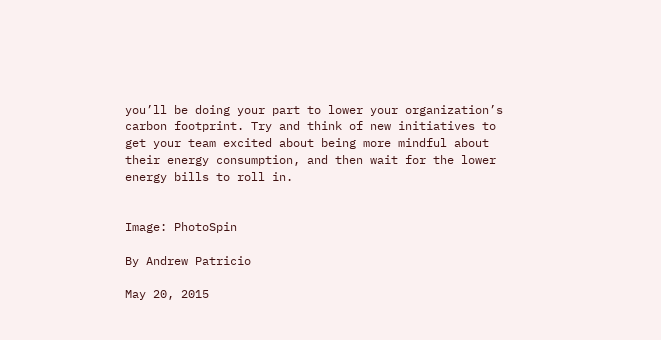you’ll be doing your part to lower your organization’s carbon footprint. Try and think of new initiatives to get your team excited about being more mindful about their energy consumption, and then wait for the lower energy bills to roll in.


Image: PhotoSpin

By Andrew Patricio

May 20, 2015